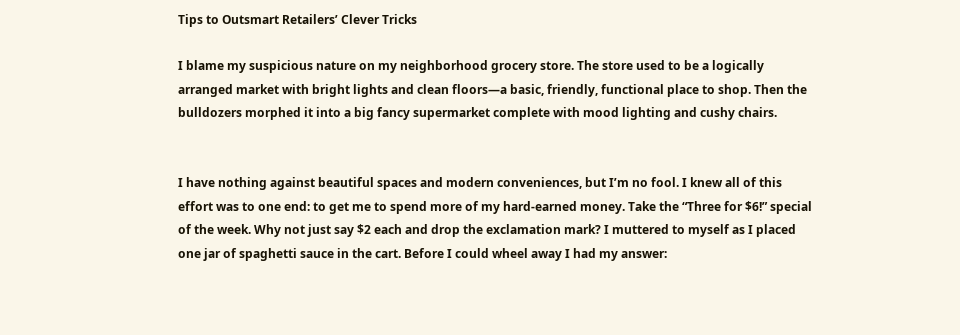Tips to Outsmart Retailers’ Clever Tricks

I blame my suspicious nature on my neighborhood grocery store. The store used to be a logically arranged market with bright lights and clean floors—a basic, friendly, functional place to shop. Then the bulldozers morphed it into a big fancy supermarket complete with mood lighting and cushy chairs.


I have nothing against beautiful spaces and modern conveniences, but I’m no fool. I knew all of this effort was to one end: to get me to spend more of my hard-earned money. Take the “Three for $6!” special of the week. Why not just say $2 each and drop the exclamation mark? I muttered to myself as I placed one jar of spaghetti sauce in the cart. Before I could wheel away I had my answer: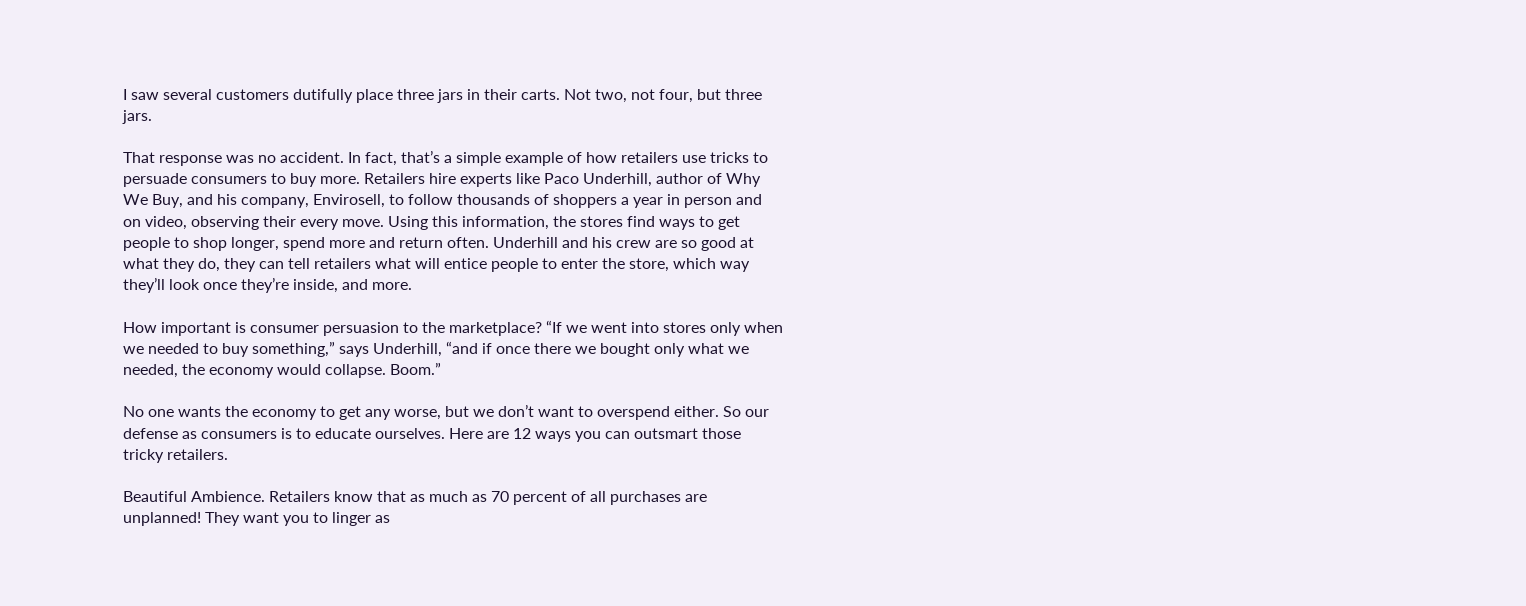I saw several customers dutifully place three jars in their carts. Not two, not four, but three jars.

That response was no accident. In fact, that’s a simple example of how retailers use tricks to persuade consumers to buy more. Retailers hire experts like Paco Underhill, author of Why We Buy, and his company, Envirosell, to follow thousands of shoppers a year in person and on video, observing their every move. Using this information, the stores find ways to get people to shop longer, spend more and return often. Underhill and his crew are so good at what they do, they can tell retailers what will entice people to enter the store, which way they’ll look once they’re inside, and more.

How important is consumer persuasion to the marketplace? “If we went into stores only when we needed to buy something,” says Underhill, “and if once there we bought only what we needed, the economy would collapse. Boom.”

No one wants the economy to get any worse, but we don’t want to overspend either. So our defense as consumers is to educate ourselves. Here are 12 ways you can outsmart those tricky retailers.

Beautiful Ambience. Retailers know that as much as 70 percent of all purchases are unplanned! They want you to linger as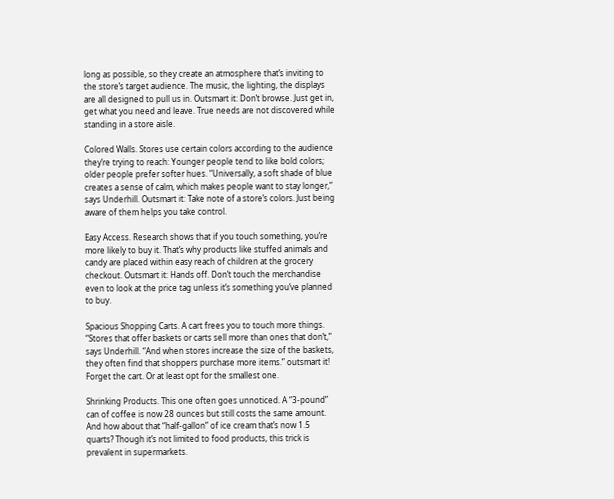long as possible, so they create an atmosphere that’s inviting to the store’s target audience. The music, the lighting, the displays are all designed to pull us in. Outsmart it: Don’t browse. Just get in, get what you need and leave. True needs are not discovered while standing in a store aisle.

Colored Walls. Stores use certain colors according to the audience they’re trying to reach: Younger people tend to like bold colors; older people prefer softer hues. “Universally, a soft shade of blue creates a sense of calm, which makes people want to stay longer,” says Underhill. Outsmart it: Take note of a store’s colors. Just being aware of them helps you take control.

Easy Access. Research shows that if you touch something, you’re more likely to buy it. That’s why products like stuffed animals and candy are placed within easy reach of children at the grocery checkout. Outsmart it: Hands off. Don’t touch the merchandise even to look at the price tag unless it’s something you’ve planned to buy.

Spacious Shopping Carts. A cart frees you to touch more things. “Stores that offer baskets or carts sell more than ones that don’t,” says Underhill. “And when stores increase the size of the baskets, they often find that shoppers purchase more items.” outsmart it! Forget the cart. Or at least opt for the smallest one.

Shrinking Products. This one often goes unnoticed. A “3-pound” can of coffee is now 28 ounces but still costs the same amount. And how about that “half-gallon” of ice cream that’s now 1.5 quarts? Though it’s not limited to food products, this trick is prevalent in supermarkets.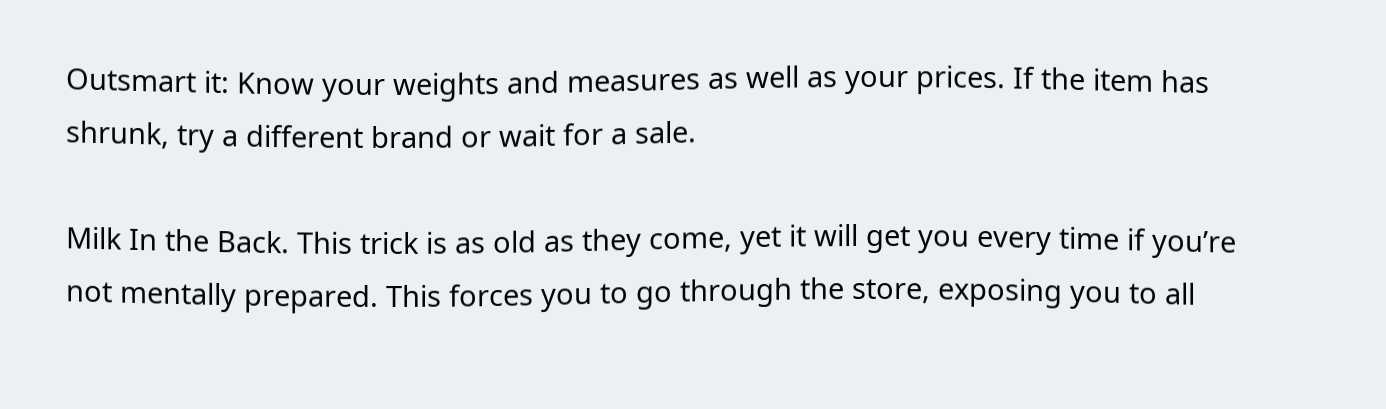Outsmart it: Know your weights and measures as well as your prices. If the item has shrunk, try a different brand or wait for a sale.

Milk In the Back. This trick is as old as they come, yet it will get you every time if you’re not mentally prepared. This forces you to go through the store, exposing you to all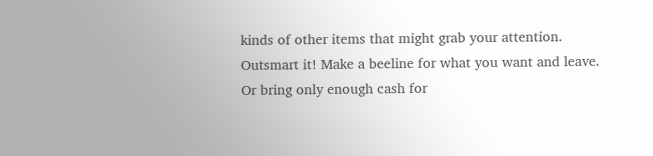kinds of other items that might grab your attention. Outsmart it! Make a beeline for what you want and leave. Or bring only enough cash for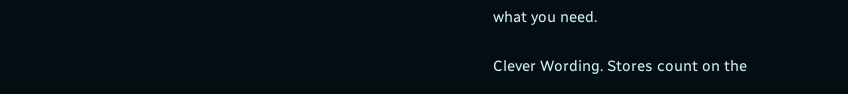what you need.

Clever Wording. Stores count on the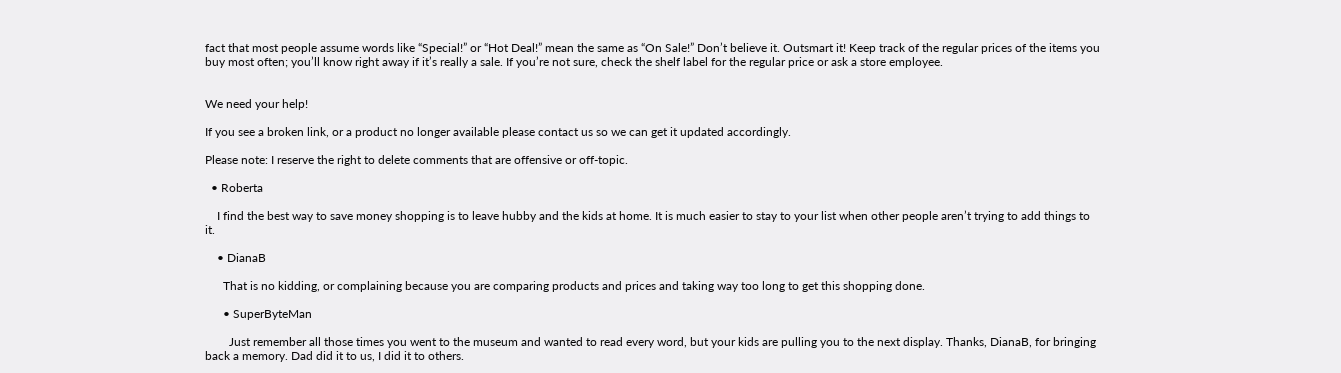fact that most people assume words like “Special!” or “Hot Deal!” mean the same as “On Sale!” Don’t believe it. Outsmart it! Keep track of the regular prices of the items you buy most often; you’ll know right away if it’s really a sale. If you’re not sure, check the shelf label for the regular price or ask a store employee.


We need your help!

If you see a broken link, or a product no longer available please contact us so we can get it updated accordingly.

Please note: I reserve the right to delete comments that are offensive or off-topic.

  • Roberta

    I find the best way to save money shopping is to leave hubby and the kids at home. It is much easier to stay to your list when other people aren’t trying to add things to it.

    • DianaB

      That is no kidding, or complaining because you are comparing products and prices and taking way too long to get this shopping done.

      • SuperByteMan

        Just remember all those times you went to the museum and wanted to read every word, but your kids are pulling you to the next display. Thanks, DianaB, for bringing back a memory. Dad did it to us, I did it to others.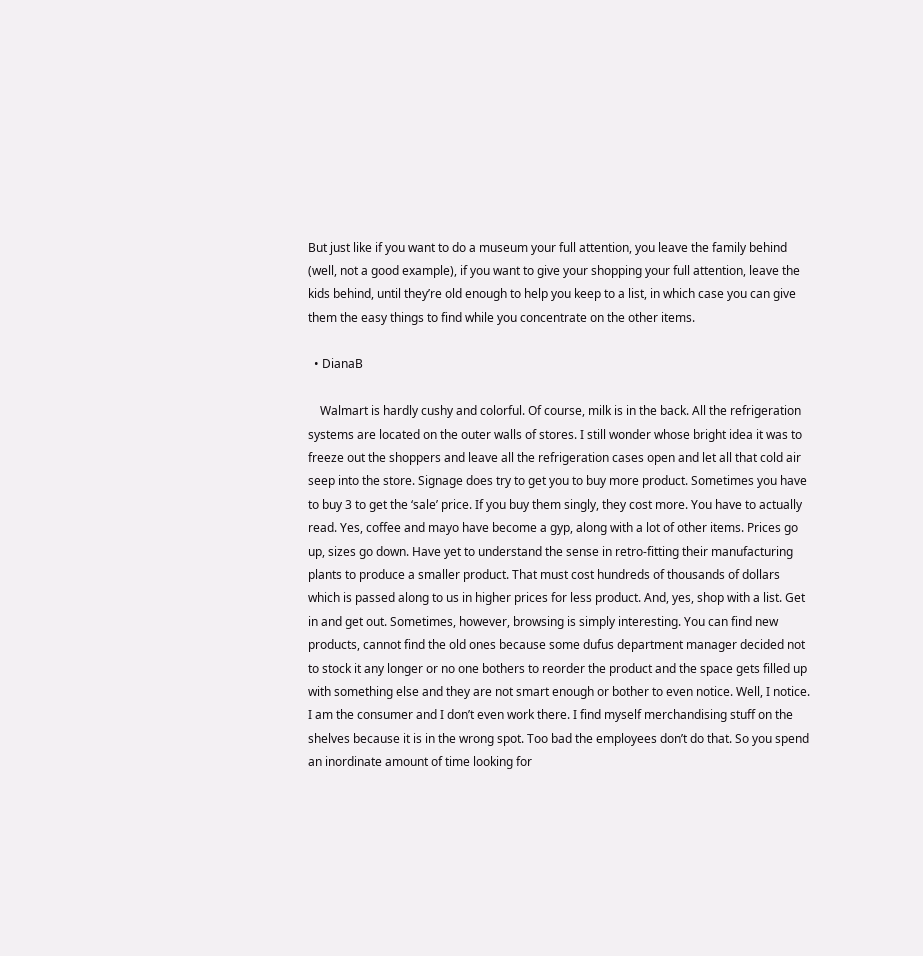But just like if you want to do a museum your full attention, you leave the family behind (well, not a good example), if you want to give your shopping your full attention, leave the kids behind, until they’re old enough to help you keep to a list, in which case you can give them the easy things to find while you concentrate on the other items.

  • DianaB

    Walmart is hardly cushy and colorful. Of course, milk is in the back. All the refrigeration systems are located on the outer walls of stores. I still wonder whose bright idea it was to freeze out the shoppers and leave all the refrigeration cases open and let all that cold air seep into the store. Signage does try to get you to buy more product. Sometimes you have to buy 3 to get the ‘sale’ price. If you buy them singly, they cost more. You have to actually read. Yes, coffee and mayo have become a gyp, along with a lot of other items. Prices go up, sizes go down. Have yet to understand the sense in retro-fitting their manufacturing plants to produce a smaller product. That must cost hundreds of thousands of dollars which is passed along to us in higher prices for less product. And, yes, shop with a list. Get in and get out. Sometimes, however, browsing is simply interesting. You can find new products, cannot find the old ones because some dufus department manager decided not to stock it any longer or no one bothers to reorder the product and the space gets filled up with something else and they are not smart enough or bother to even notice. Well, I notice. I am the consumer and I don’t even work there. I find myself merchandising stuff on the shelves because it is in the wrong spot. Too bad the employees don’t do that. So you spend an inordinate amount of time looking for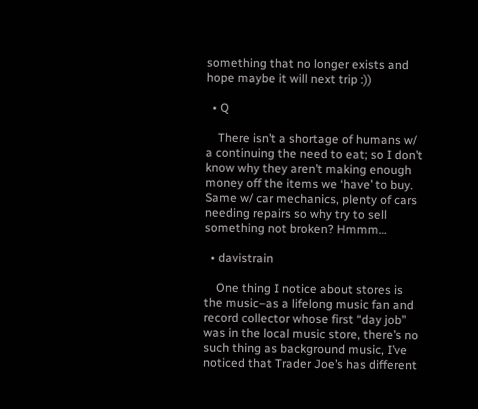something that no longer exists and hope maybe it will next trip :))

  • Q

    There isn’t a shortage of humans w/ a continuing the need to eat; so I don’t know why they aren’t making enough money off the items we ‘have’ to buy. Same w/ car mechanics, plenty of cars needing repairs so why try to sell something not broken? Hmmm…

  • davistrain

    One thing I notice about stores is the music–as a lifelong music fan and record collector whose first “day job” was in the local music store, there’s no such thing as background music, I’ve noticed that Trader Joe’s has different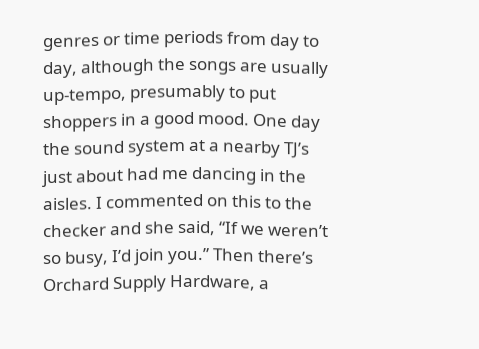genres or time periods from day to day, although the songs are usually up-tempo, presumably to put shoppers in a good mood. One day the sound system at a nearby TJ’s just about had me dancing in the aisles. I commented on this to the checker and she said, “If we weren’t so busy, I’d join you.” Then there’s Orchard Supply Hardware, a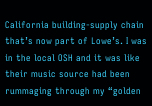California building-supply chain that’s now part of Lowe’s. I was in the local OSH and it was like their music source had been rummaging through my “golden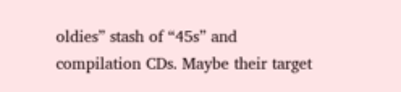oldies” stash of “45s” and compilation CDs. Maybe their target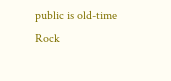public is old-time Rock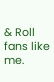& Roll fans like me.